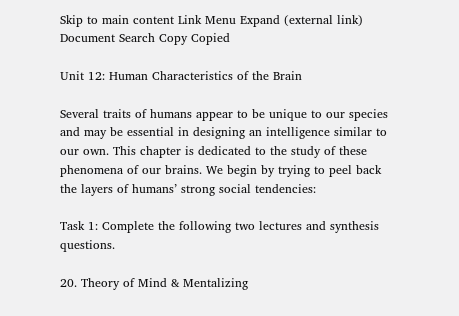Skip to main content Link Menu Expand (external link) Document Search Copy Copied

Unit 12: Human Characteristics of the Brain

Several traits of humans appear to be unique to our species and may be essential in designing an intelligence similar to our own. This chapter is dedicated to the study of these phenomena of our brains. We begin by trying to peel back the layers of humans’ strong social tendencies:

Task 1: Complete the following two lectures and synthesis questions.

20. Theory of Mind & Mentalizing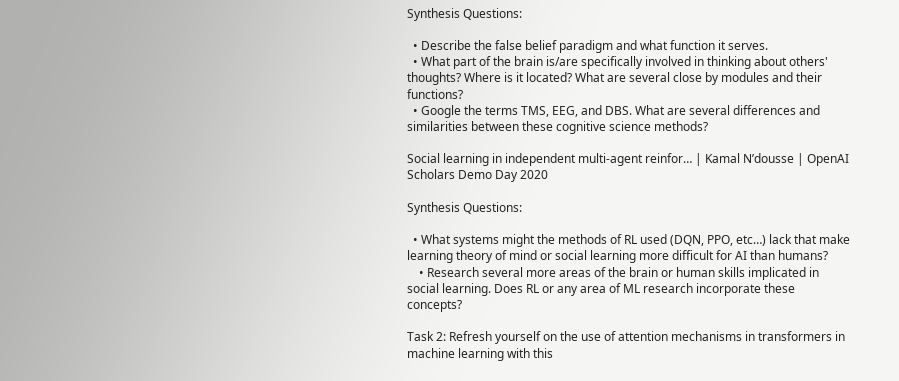Synthesis Questions:

  • Describe the false belief paradigm and what function it serves.
  • What part of the brain is/are specifically involved in thinking about others' thoughts? Where is it located? What are several close by modules and their functions?
  • Google the terms TMS, EEG, and DBS. What are several differences and similarities between these cognitive science methods?

Social learning in independent multi-agent reinfor… | Kamal N’dousse | OpenAI Scholars Demo Day 2020

Synthesis Questions:

  • What systems might the methods of RL used (DQN, PPO, etc…) lack that make learning theory of mind or social learning more difficult for AI than humans?
    • Research several more areas of the brain or human skills implicated in social learning. Does RL or any area of ML research incorporate these concepts?

Task 2: Refresh yourself on the use of attention mechanisms in transformers in machine learning with this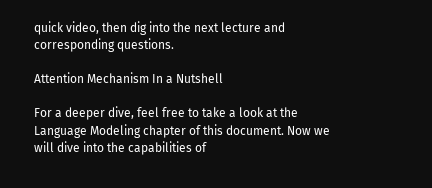quick video, then dig into the next lecture and corresponding questions.

Attention Mechanism In a Nutshell

For a deeper dive, feel free to take a look at the Language Modeling chapter of this document. Now we will dive into the capabilities of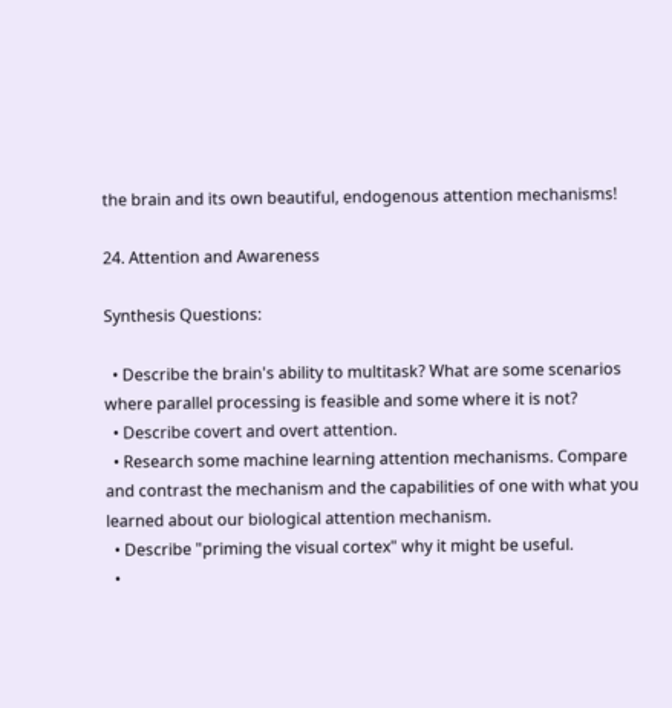the brain and its own beautiful, endogenous attention mechanisms!

24. Attention and Awareness

Synthesis Questions:

  • Describe the brain's ability to multitask? What are some scenarios where parallel processing is feasible and some where it is not?
  • Describe covert and overt attention.
  • Research some machine learning attention mechanisms. Compare and contrast the mechanism and the capabilities of one with what you learned about our biological attention mechanism.
  • Describe "priming the visual cortex" why it might be useful.
  •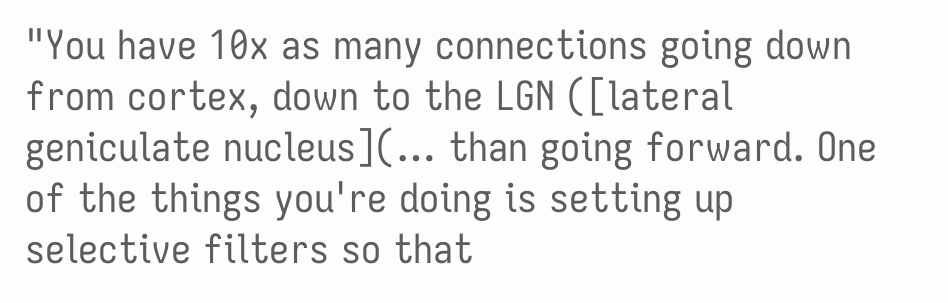"You have 10x as many connections going down from cortex, down to the LGN ([lateral geniculate nucleus](… than going forward. One of the things you're doing is setting up selective filters so that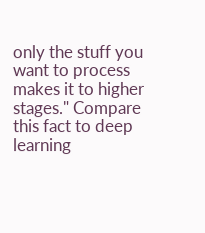only the stuff you want to process makes it to higher stages." Compare this fact to deep learning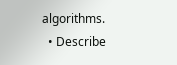algorithms.
  • Describe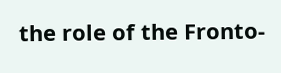the role of the Fronto-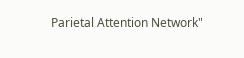Parietal Attention Network"